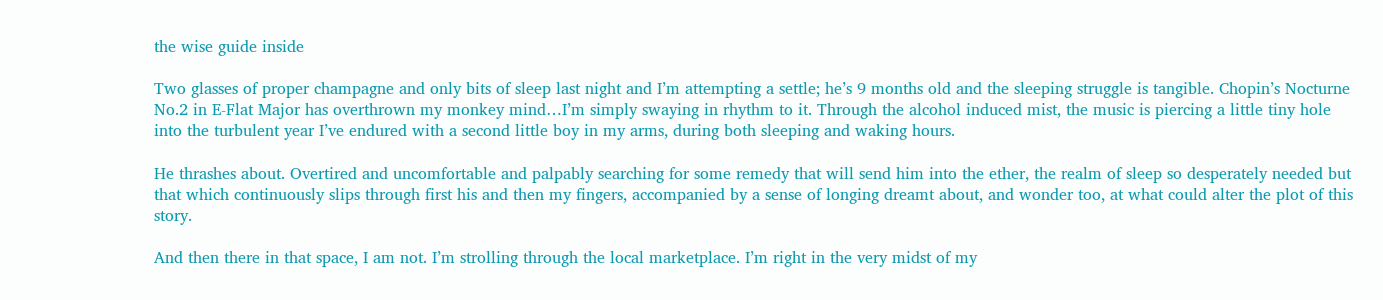the wise guide inside

Two glasses of proper champagne and only bits of sleep last night and I’m attempting a settle; he’s 9 months old and the sleeping struggle is tangible. Chopin’s Nocturne No.2 in E-Flat Major has overthrown my monkey mind…I’m simply swaying in rhythm to it. Through the alcohol induced mist, the music is piercing a little tiny hole into the turbulent year I’ve endured with a second little boy in my arms, during both sleeping and waking hours.

He thrashes about. Overtired and uncomfortable and palpably searching for some remedy that will send him into the ether, the realm of sleep so desperately needed but that which continuously slips through first his and then my fingers, accompanied by a sense of longing dreamt about, and wonder too, at what could alter the plot of this story.

And then there in that space, I am not. I’m strolling through the local marketplace. I’m right in the very midst of my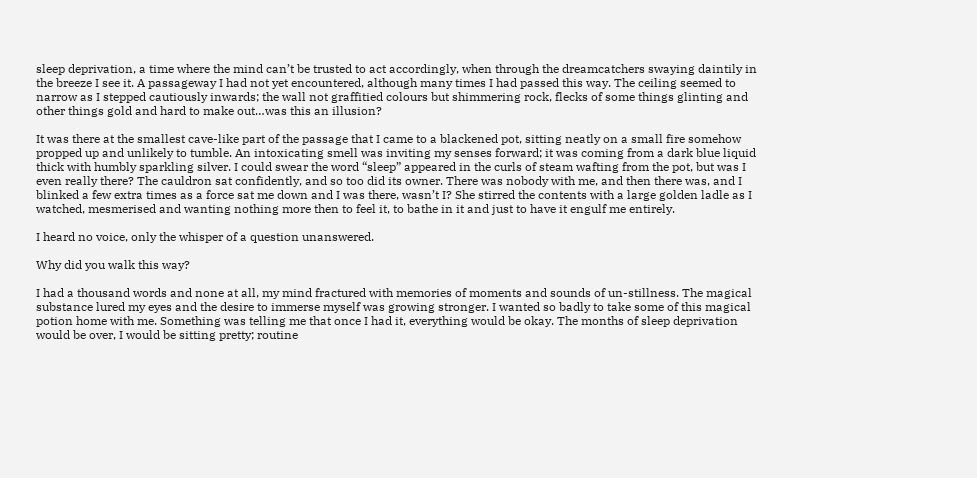sleep deprivation, a time where the mind can’t be trusted to act accordingly, when through the dreamcatchers swaying daintily in the breeze I see it. A passageway I had not yet encountered, although many times I had passed this way. The ceiling seemed to narrow as I stepped cautiously inwards; the wall not graffitied colours but shimmering rock, flecks of some things glinting and other things gold and hard to make out…was this an illusion?

It was there at the smallest cave-like part of the passage that I came to a blackened pot, sitting neatly on a small fire somehow propped up and unlikely to tumble. An intoxicating smell was inviting my senses forward; it was coming from a dark blue liquid thick with humbly sparkling silver. I could swear the word “sleep” appeared in the curls of steam wafting from the pot, but was I even really there? The cauldron sat confidently, and so too did its owner. There was nobody with me, and then there was, and I blinked a few extra times as a force sat me down and I was there, wasn’t I? She stirred the contents with a large golden ladle as I watched, mesmerised and wanting nothing more then to feel it, to bathe in it and just to have it engulf me entirely.

I heard no voice, only the whisper of a question unanswered.

Why did you walk this way?

I had a thousand words and none at all, my mind fractured with memories of moments and sounds of un-stillness. The magical substance lured my eyes and the desire to immerse myself was growing stronger. I wanted so badly to take some of this magical potion home with me. Something was telling me that once I had it, everything would be okay. The months of sleep deprivation would be over, I would be sitting pretty; routine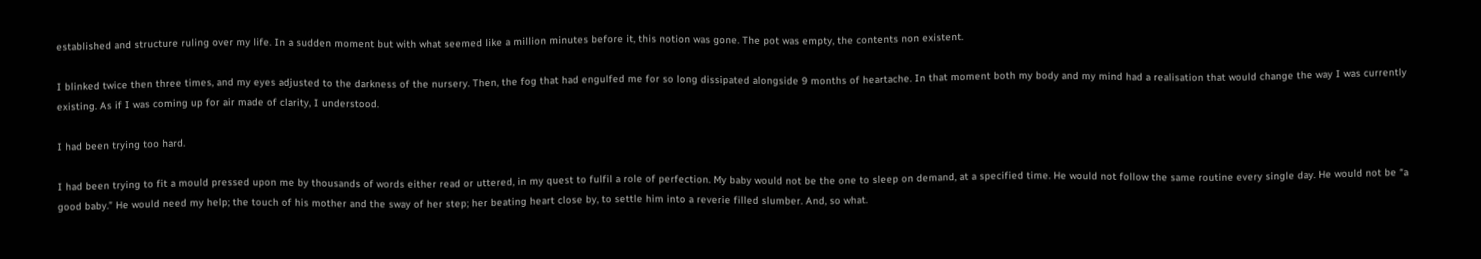established and structure ruling over my life. In a sudden moment but with what seemed like a million minutes before it, this notion was gone. The pot was empty, the contents non existent.

I blinked twice then three times, and my eyes adjusted to the darkness of the nursery. Then, the fog that had engulfed me for so long dissipated alongside 9 months of heartache. In that moment both my body and my mind had a realisation that would change the way I was currently existing. As if I was coming up for air made of clarity, I understood.

I had been trying too hard.

I had been trying to fit a mould pressed upon me by thousands of words either read or uttered, in my quest to fulfil a role of perfection. My baby would not be the one to sleep on demand, at a specified time. He would not follow the same routine every single day. He would not be “a good baby.” He would need my help; the touch of his mother and the sway of her step; her beating heart close by, to settle him into a reverie filled slumber. And, so what.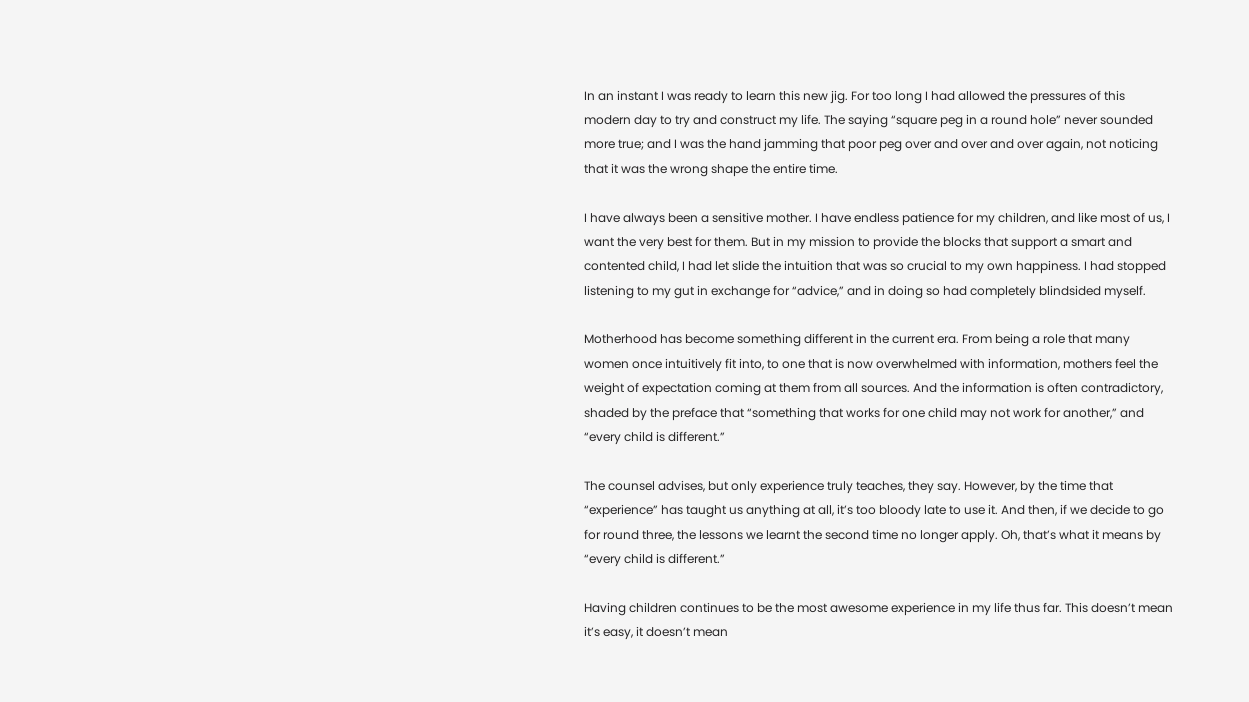In an instant I was ready to learn this new jig. For too long I had allowed the pressures of this modern day to try and construct my life. The saying “square peg in a round hole” never sounded more true; and I was the hand jamming that poor peg over and over and over again, not noticing that it was the wrong shape the entire time.

I have always been a sensitive mother. I have endless patience for my children, and like most of us, I want the very best for them. But in my mission to provide the blocks that support a smart and contented child, I had let slide the intuition that was so crucial to my own happiness. I had stopped listening to my gut in exchange for “advice,” and in doing so had completely blindsided myself.

Motherhood has become something different in the current era. From being a role that many women once intuitively fit into, to one that is now overwhelmed with information, mothers feel the weight of expectation coming at them from all sources. And the information is often contradictory, shaded by the preface that “something that works for one child may not work for another,” and “every child is different.”

The counsel advises, but only experience truly teaches, they say. However, by the time that “experience” has taught us anything at all, it’s too bloody late to use it. And then, if we decide to go for round three, the lessons we learnt the second time no longer apply. Oh, that’s what it means by “every child is different.”

Having children continues to be the most awesome experience in my life thus far. This doesn’t mean it’s easy, it doesn’t mean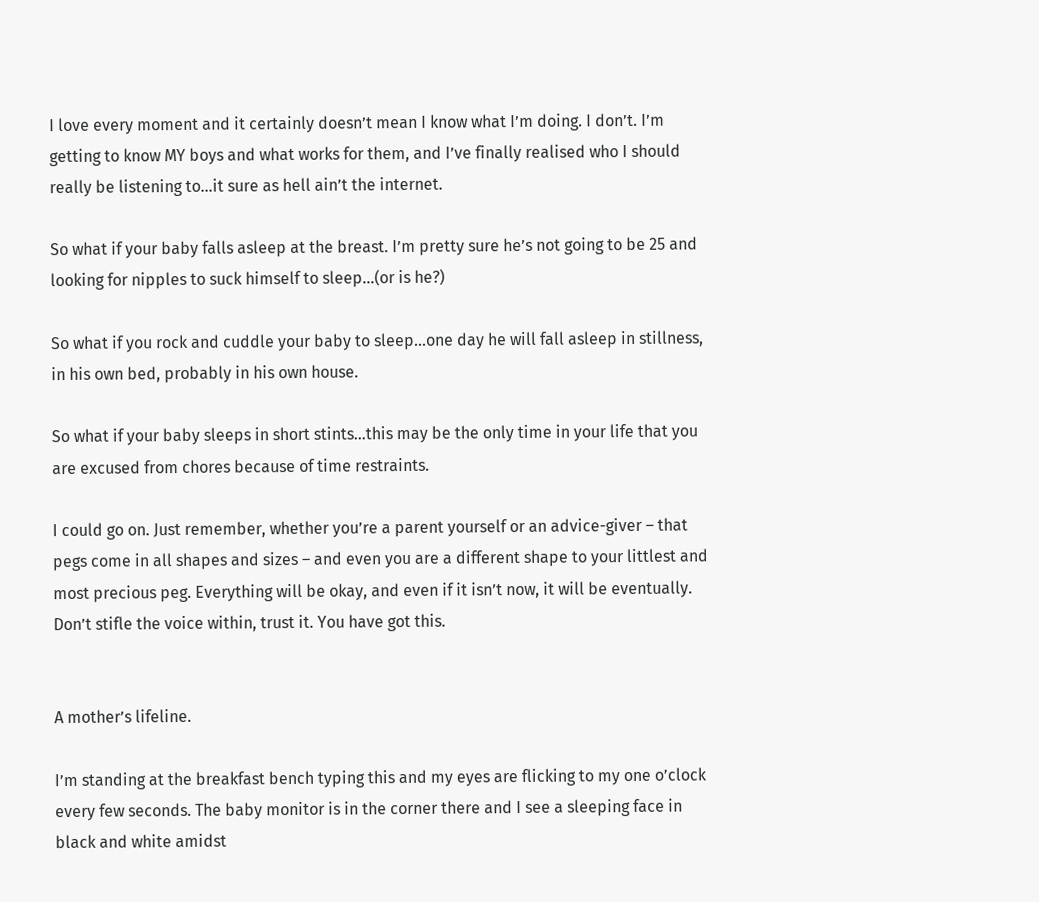I love every moment and it certainly doesn’t mean I know what I’m doing. I don’t. I’m getting to know MY boys and what works for them, and I’ve finally realised who I should really be listening to…it sure as hell ain’t the internet.

So what if your baby falls asleep at the breast. I’m pretty sure he’s not going to be 25 and looking for nipples to suck himself to sleep…(or is he?)

So what if you rock and cuddle your baby to sleep…one day he will fall asleep in stillness, in his own bed, probably in his own house.

So what if your baby sleeps in short stints…this may be the only time in your life that you are excused from chores because of time restraints.

I could go on. Just remember, whether you’re a parent yourself or an advice-giver – that pegs come in all shapes and sizes – and even you are a different shape to your littlest and most precious peg. Everything will be okay, and even if it isn’t now, it will be eventually. Don’t stifle the voice within, trust it. You have got this.


A mother’s lifeline.

I’m standing at the breakfast bench typing this and my eyes are flicking to my one o’clock every few seconds. The baby monitor is in the corner there and I see a sleeping face in black and white amidst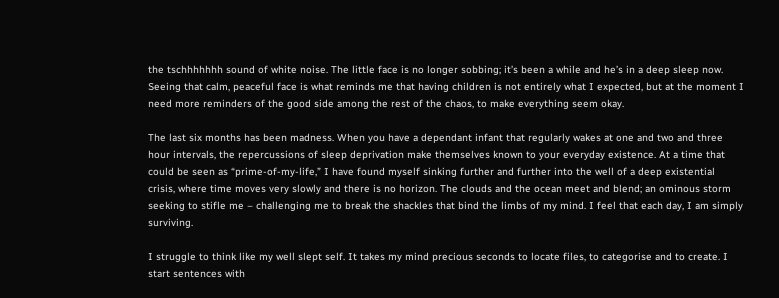the tschhhhhhh sound of white noise. The little face is no longer sobbing; it’s been a while and he’s in a deep sleep now. Seeing that calm, peaceful face is what reminds me that having children is not entirely what I expected, but at the moment I need more reminders of the good side among the rest of the chaos, to make everything seem okay.

The last six months has been madness. When you have a dependant infant that regularly wakes at one and two and three hour intervals, the repercussions of sleep deprivation make themselves known to your everyday existence. At a time that could be seen as “prime-of-my-life,” I have found myself sinking further and further into the well of a deep existential crisis, where time moves very slowly and there is no horizon. The clouds and the ocean meet and blend; an ominous storm seeking to stifle me – challenging me to break the shackles that bind the limbs of my mind. I feel that each day, I am simply surviving.

I struggle to think like my well slept self. It takes my mind precious seconds to locate files, to categorise and to create. I start sentences with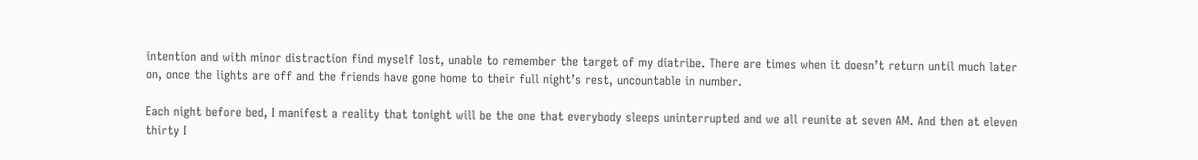intention and with minor distraction find myself lost, unable to remember the target of my diatribe. There are times when it doesn’t return until much later on, once the lights are off and the friends have gone home to their full night’s rest, uncountable in number.

Each night before bed, I manifest a reality that tonight will be the one that everybody sleeps uninterrupted and we all reunite at seven AM. And then at eleven thirty I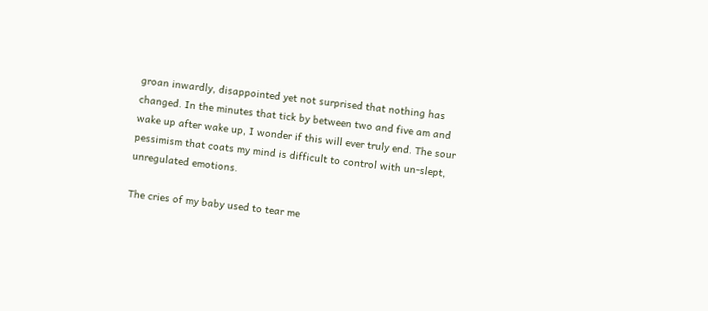groan inwardly, disappointed yet not surprised that nothing has changed. In the minutes that tick by between two and five am and wake up after wake up, I wonder if this will ever truly end. The sour pessimism that coats my mind is difficult to control with un-slept, unregulated emotions.

The cries of my baby used to tear me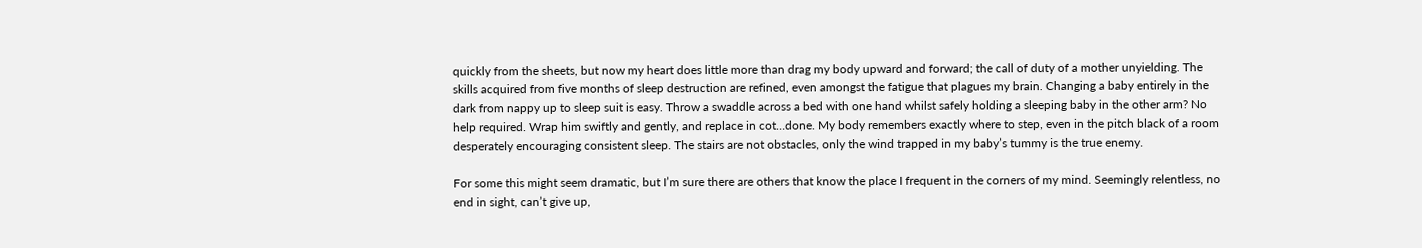quickly from the sheets, but now my heart does little more than drag my body upward and forward; the call of duty of a mother unyielding. The skills acquired from five months of sleep destruction are refined, even amongst the fatigue that plagues my brain. Changing a baby entirely in the dark from nappy up to sleep suit is easy. Throw a swaddle across a bed with one hand whilst safely holding a sleeping baby in the other arm? No help required. Wrap him swiftly and gently, and replace in cot…done. My body remembers exactly where to step, even in the pitch black of a room desperately encouraging consistent sleep. The stairs are not obstacles, only the wind trapped in my baby’s tummy is the true enemy.

For some this might seem dramatic, but I’m sure there are others that know the place I frequent in the corners of my mind. Seemingly relentless, no end in sight, can’t give up,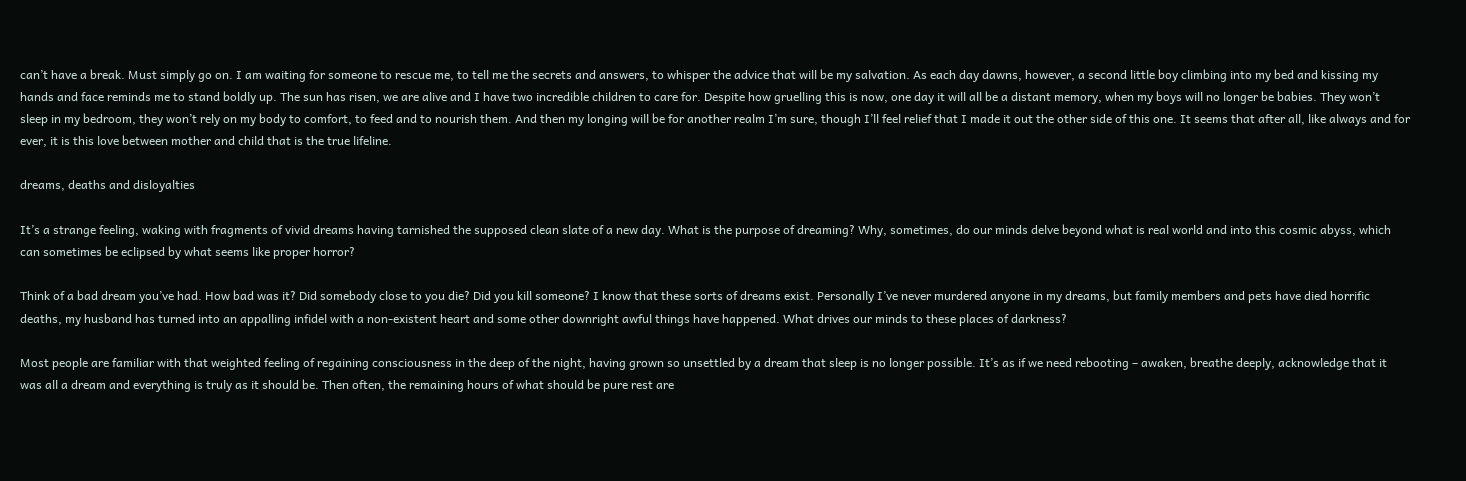can’t have a break. Must simply go on. I am waiting for someone to rescue me, to tell me the secrets and answers, to whisper the advice that will be my salvation. As each day dawns, however, a second little boy climbing into my bed and kissing my hands and face reminds me to stand boldly up. The sun has risen, we are alive and I have two incredible children to care for. Despite how gruelling this is now, one day it will all be a distant memory, when my boys will no longer be babies. They won’t sleep in my bedroom, they won’t rely on my body to comfort, to feed and to nourish them. And then my longing will be for another realm I’m sure, though I’ll feel relief that I made it out the other side of this one. It seems that after all, like always and for ever, it is this love between mother and child that is the true lifeline.

dreams, deaths and disloyalties

It’s a strange feeling, waking with fragments of vivid dreams having tarnished the supposed clean slate of a new day. What is the purpose of dreaming? Why, sometimes, do our minds delve beyond what is real world and into this cosmic abyss, which can sometimes be eclipsed by what seems like proper horror?

Think of a bad dream you’ve had. How bad was it? Did somebody close to you die? Did you kill someone? I know that these sorts of dreams exist. Personally I’ve never murdered anyone in my dreams, but family members and pets have died horrific deaths, my husband has turned into an appalling infidel with a non-existent heart and some other downright awful things have happened. What drives our minds to these places of darkness?

Most people are familiar with that weighted feeling of regaining consciousness in the deep of the night, having grown so unsettled by a dream that sleep is no longer possible. It’s as if we need rebooting – awaken, breathe deeply, acknowledge that it was all a dream and everything is truly as it should be. Then often, the remaining hours of what should be pure rest are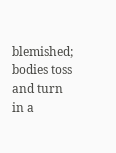blemished; bodies toss and turn in a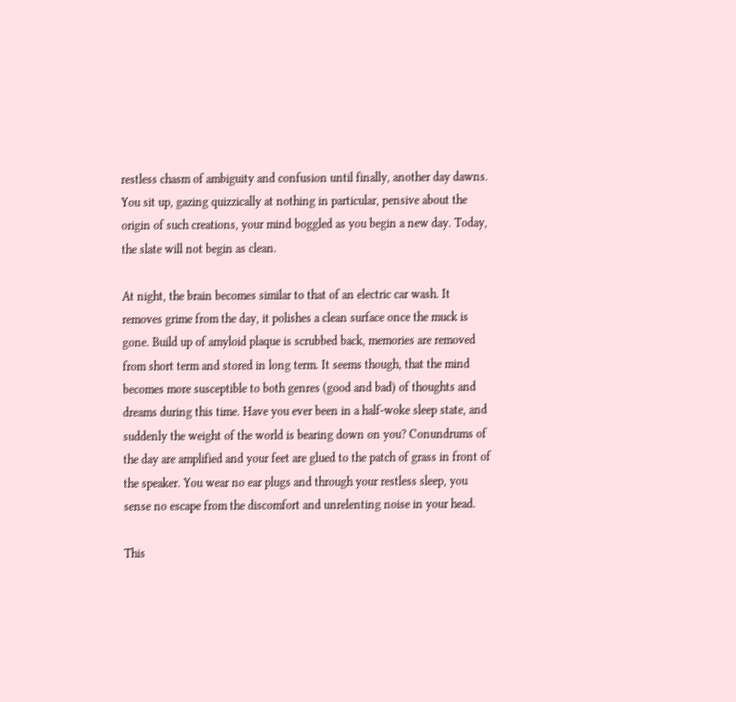restless chasm of ambiguity and confusion until finally, another day dawns. You sit up, gazing quizzically at nothing in particular, pensive about the origin of such creations, your mind boggled as you begin a new day. Today, the slate will not begin as clean.

At night, the brain becomes similar to that of an electric car wash. It removes grime from the day, it polishes a clean surface once the muck is gone. Build up of amyloid plaque is scrubbed back, memories are removed from short term and stored in long term. It seems though, that the mind becomes more susceptible to both genres (good and bad) of thoughts and dreams during this time. Have you ever been in a half-woke sleep state, and suddenly the weight of the world is bearing down on you? Conundrums of the day are amplified and your feet are glued to the patch of grass in front of the speaker. You wear no ear plugs and through your restless sleep, you sense no escape from the discomfort and unrelenting noise in your head.

This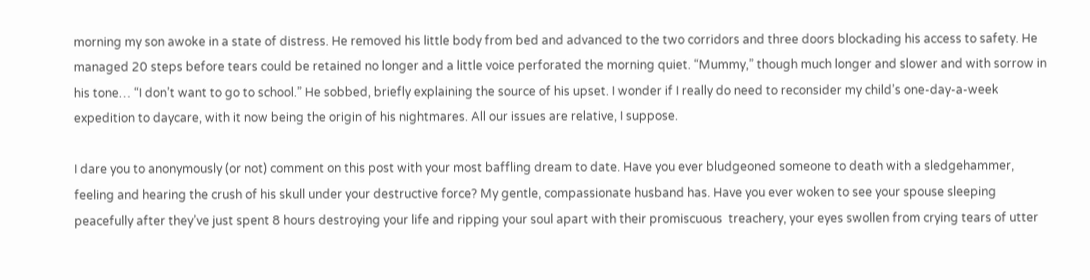morning my son awoke in a state of distress. He removed his little body from bed and advanced to the two corridors and three doors blockading his access to safety. He managed 20 steps before tears could be retained no longer and a little voice perforated the morning quiet. “Mummy,” though much longer and slower and with sorrow in his tone… “I don’t want to go to school.” He sobbed, briefly explaining the source of his upset. I wonder if I really do need to reconsider my child’s one-day-a-week expedition to daycare, with it now being the origin of his nightmares. All our issues are relative, I suppose.

I dare you to anonymously (or not) comment on this post with your most baffling dream to date. Have you ever bludgeoned someone to death with a sledgehammer, feeling and hearing the crush of his skull under your destructive force? My gentle, compassionate husband has. Have you ever woken to see your spouse sleeping peacefully after they’ve just spent 8 hours destroying your life and ripping your soul apart with their promiscuous  treachery, your eyes swollen from crying tears of utter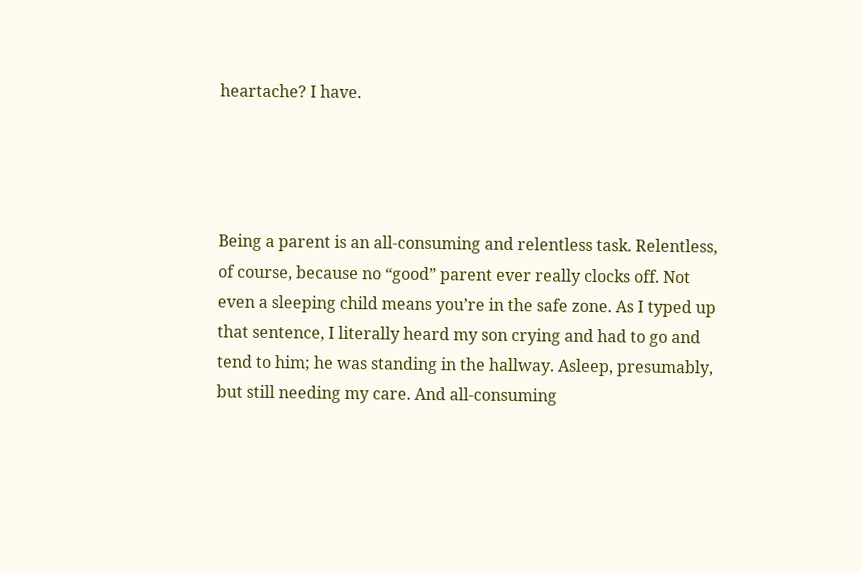heartache? I have.




Being a parent is an all-consuming and relentless task. Relentless, of course, because no “good” parent ever really clocks off. Not even a sleeping child means you’re in the safe zone. As I typed up that sentence, I literally heard my son crying and had to go and tend to him; he was standing in the hallway. Asleep, presumably, but still needing my care. And all-consuming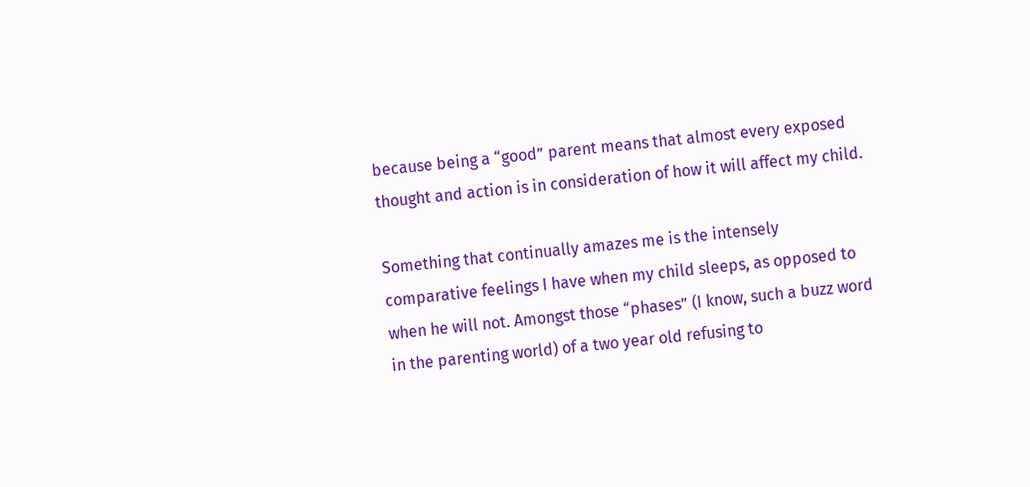because being a “good” parent means that almost every exposed thought and action is in consideration of how it will affect my child.

Something that continually amazes me is the intensely comparative feelings I have when my child sleeps, as opposed to when he will not. Amongst those “phases” (I know, such a buzz word in the parenting world) of a two year old refusing to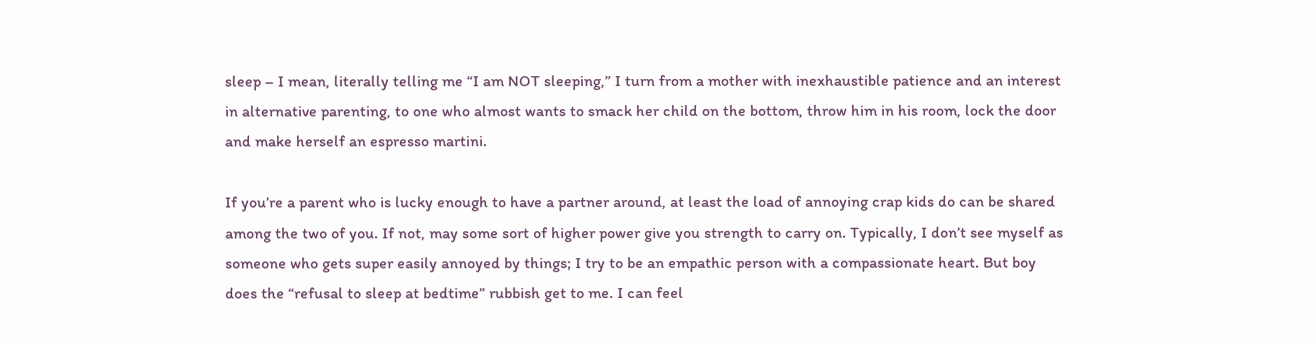sleep – I mean, literally telling me “I am NOT sleeping,” I turn from a mother with inexhaustible patience and an interest in alternative parenting, to one who almost wants to smack her child on the bottom, throw him in his room, lock the door and make herself an espresso martini.

If you’re a parent who is lucky enough to have a partner around, at least the load of annoying crap kids do can be shared among the two of you. If not, may some sort of higher power give you strength to carry on. Typically, I don’t see myself as someone who gets super easily annoyed by things; I try to be an empathic person with a compassionate heart. But boy does the “refusal to sleep at bedtime” rubbish get to me. I can feel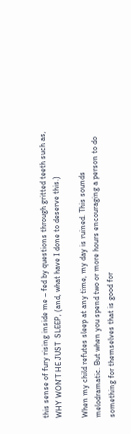this sense of fury rising inside me – fed by questions through gritted teeth such as, WHY WON’T HE JUST  SLEEP, (and, what have I done to deserve this.)

When my child refutes sleep at any time, my day is ruined. This sounds melodramatic. But when you spend two or more hours encouraging a person to do something for themselves that is good for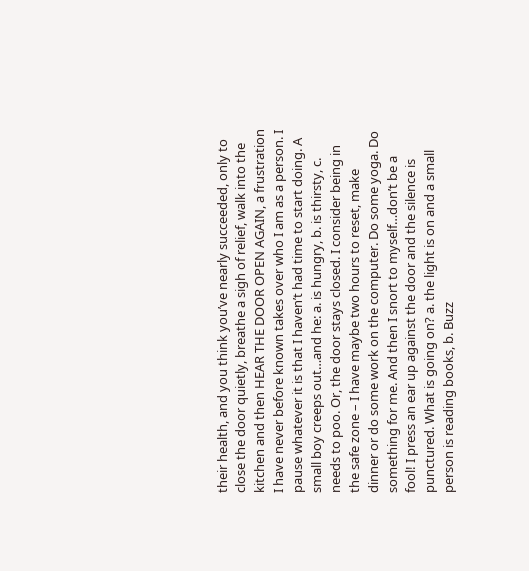their health, and you think you’ve nearly succeeded, only to close the door quietly, breathe a sigh of relief, walk into the kitchen and then HEAR THE DOOR OPEN AGAIN, a frustration I have never before known takes over who I am as a person. I pause whatever it is that I haven’t had time to start doing. A small boy creeps out…and he: a. is hungry, b. is thirsty, c. needs to poo. Or, the door stays closed. I consider being in the safe zone – I have maybe two hours to reset, make dinner or do some work on the computer. Do some yoga. Do something for me. And then I snort to myself…don’t be a fool! I press an ear up against the door and the silence is punctured. What is going on? a. the light is on and a small person is reading books, b. Buzz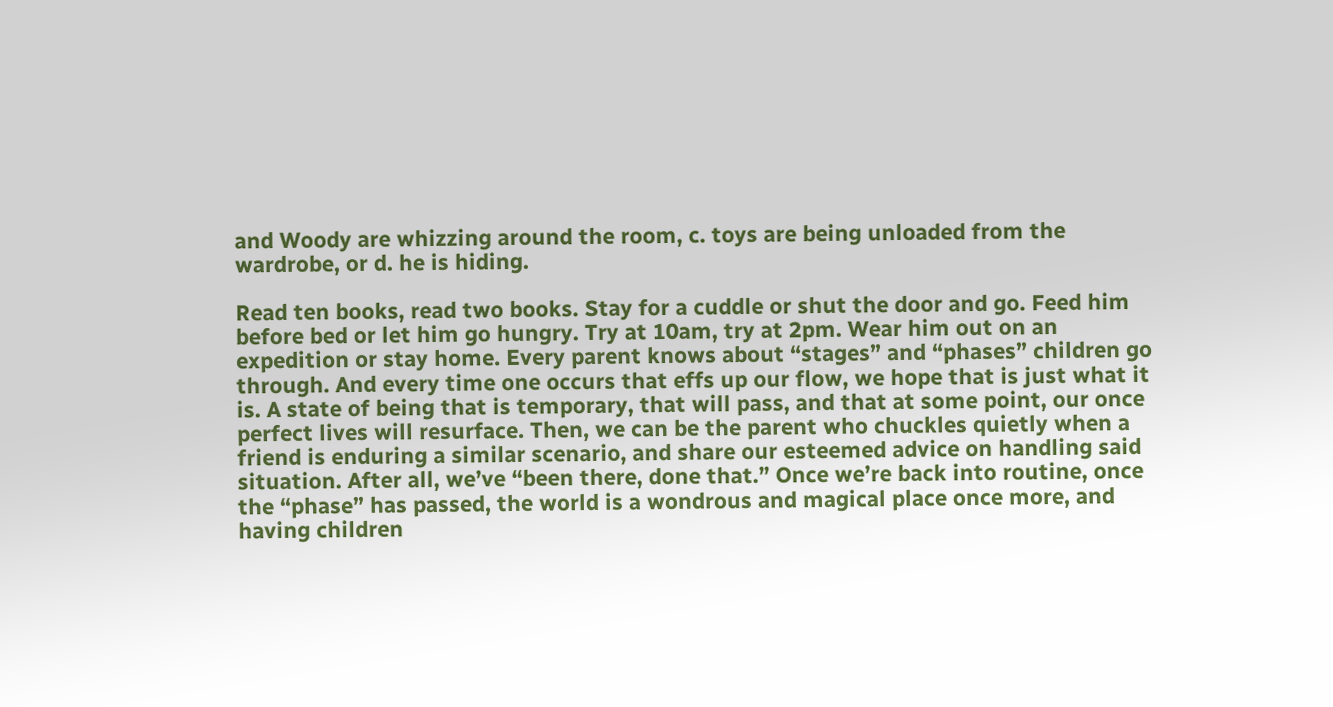and Woody are whizzing around the room, c. toys are being unloaded from the wardrobe, or d. he is hiding.

Read ten books, read two books. Stay for a cuddle or shut the door and go. Feed him before bed or let him go hungry. Try at 10am, try at 2pm. Wear him out on an expedition or stay home. Every parent knows about “stages” and “phases” children go through. And every time one occurs that effs up our flow, we hope that is just what it is. A state of being that is temporary, that will pass, and that at some point, our once perfect lives will resurface. Then, we can be the parent who chuckles quietly when a friend is enduring a similar scenario, and share our esteemed advice on handling said situation. After all, we’ve “been there, done that.” Once we’re back into routine, once the “phase” has passed, the world is a wondrous and magical place once more, and having children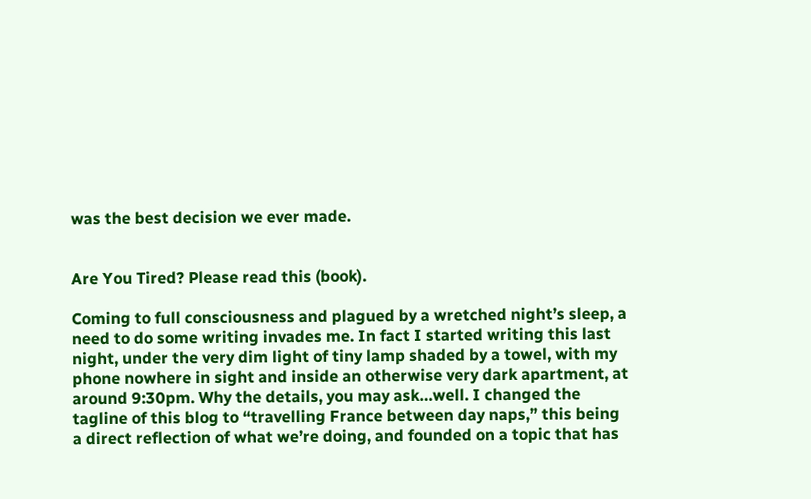was the best decision we ever made.


Are You Tired? Please read this (book).

Coming to full consciousness and plagued by a wretched night’s sleep, a need to do some writing invades me. In fact I started writing this last night, under the very dim light of tiny lamp shaded by a towel, with my phone nowhere in sight and inside an otherwise very dark apartment, at around 9:30pm. Why the details, you may ask…well. I changed the tagline of this blog to “travelling France between day naps,” this being a direct reflection of what we’re doing, and founded on a topic that has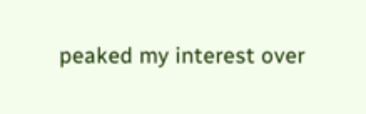peaked my interest over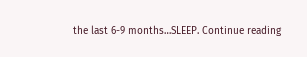the last 6-9 months…SLEEP. Continue reading